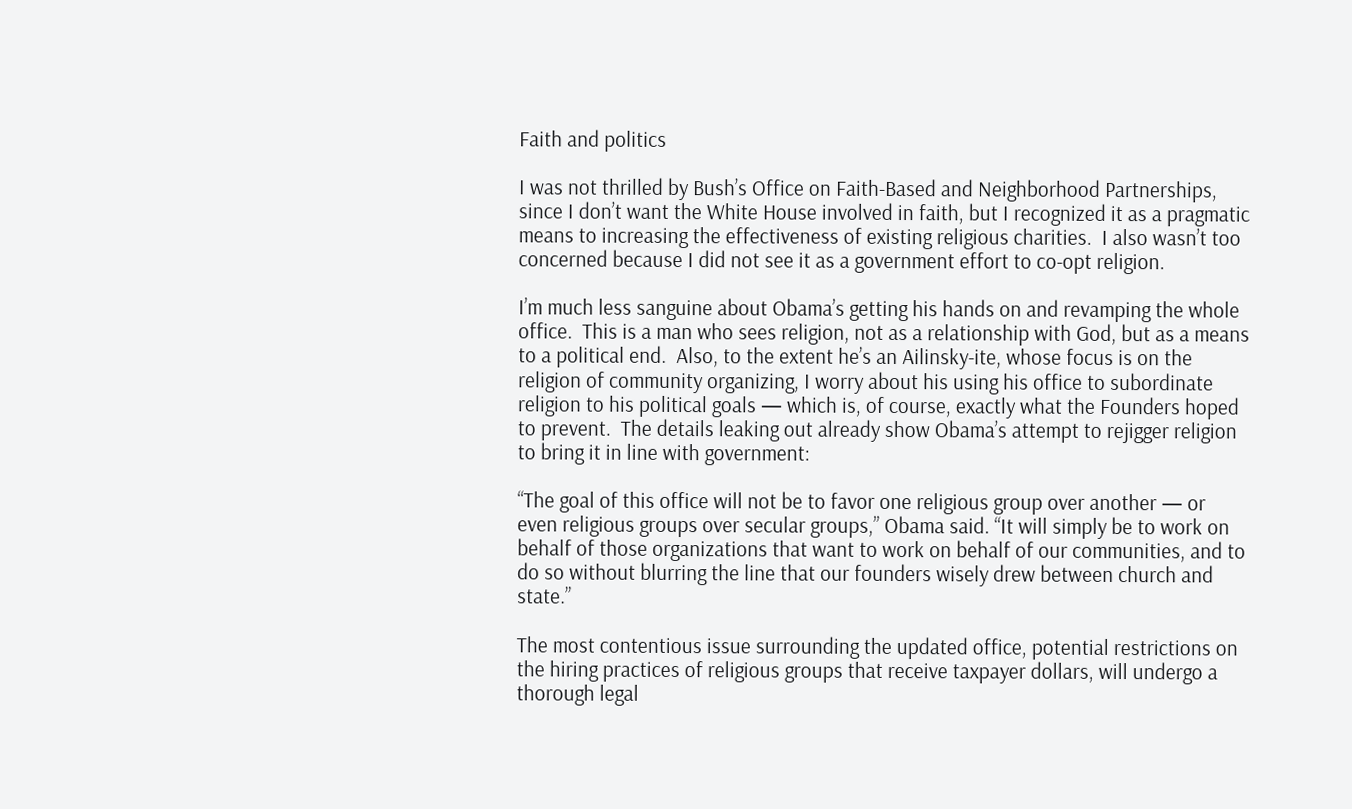Faith and politics

I was not thrilled by Bush’s Office on Faith-Based and Neighborhood Partnerships, since I don’t want the White House involved in faith, but I recognized it as a pragmatic means to increasing the effectiveness of existing religious charities.  I also wasn’t too concerned because I did not see it as a government effort to co-opt religion.

I’m much less sanguine about Obama’s getting his hands on and revamping the whole office.  This is a man who sees religion, not as a relationship with God, but as a means to a political end.  Also, to the extent he’s an Ailinsky-ite, whose focus is on the religion of community organizing, I worry about his using his office to subordinate religion to his political goals — which is, of course, exactly what the Founders hoped to prevent.  The details leaking out already show Obama’s attempt to rejigger religion to bring it in line with government:

“The goal of this office will not be to favor one religious group over another — or even religious groups over secular groups,” Obama said. “It will simply be to work on behalf of those organizations that want to work on behalf of our communities, and to do so without blurring the line that our founders wisely drew between church and state.”

The most contentious issue surrounding the updated office, potential restrictions on the hiring practices of religious groups that receive taxpayer dollars, will undergo a thorough legal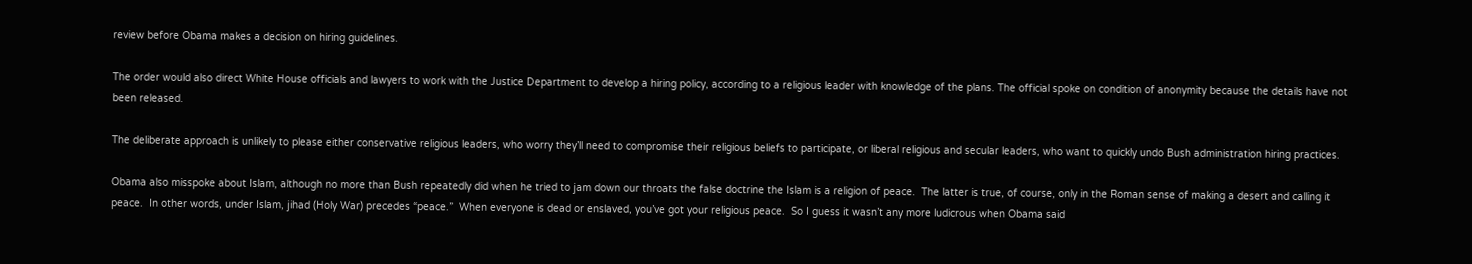review before Obama makes a decision on hiring guidelines.

The order would also direct White House officials and lawyers to work with the Justice Department to develop a hiring policy, according to a religious leader with knowledge of the plans. The official spoke on condition of anonymity because the details have not been released.

The deliberate approach is unlikely to please either conservative religious leaders, who worry they’ll need to compromise their religious beliefs to participate, or liberal religious and secular leaders, who want to quickly undo Bush administration hiring practices.

Obama also misspoke about Islam, although no more than Bush repeatedly did when he tried to jam down our throats the false doctrine the Islam is a religion of peace.  The latter is true, of course, only in the Roman sense of making a desert and calling it peace.  In other words, under Islam, jihad (Holy War) precedes “peace.”  When everyone is dead or enslaved, you’ve got your religious peace.  So I guess it wasn’t any more ludicrous when Obama said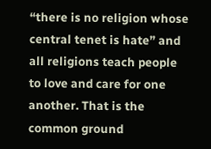“there is no religion whose central tenet is hate” and all religions teach people to love and care for one another. That is the common ground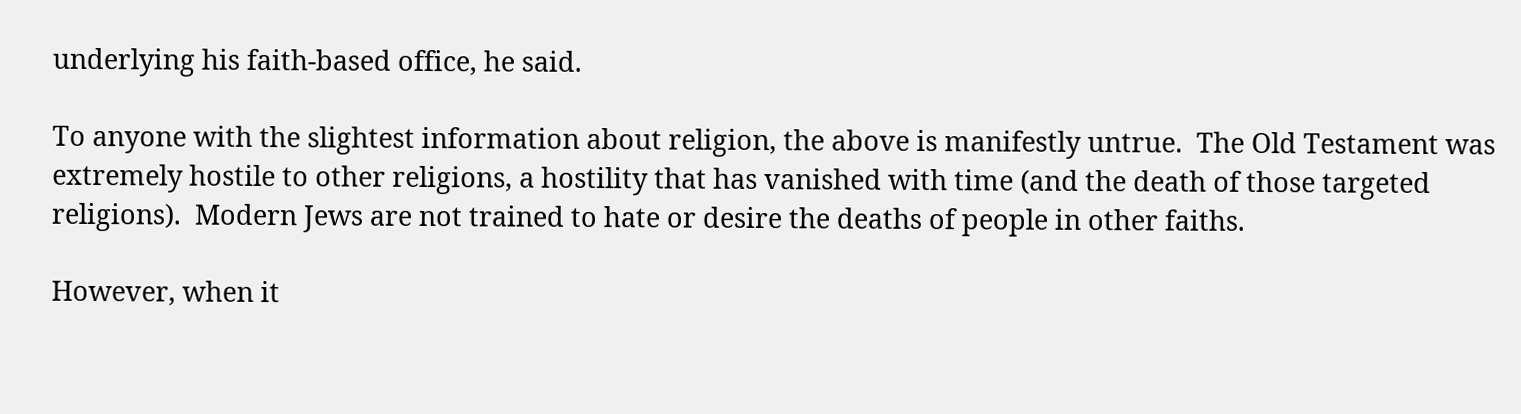underlying his faith-based office, he said.

To anyone with the slightest information about religion, the above is manifestly untrue.  The Old Testament was extremely hostile to other religions, a hostility that has vanished with time (and the death of those targeted religions).  Modern Jews are not trained to hate or desire the deaths of people in other faiths.

However, when it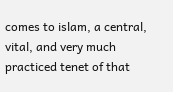comes to islam, a central, vital, and very much practiced tenet of that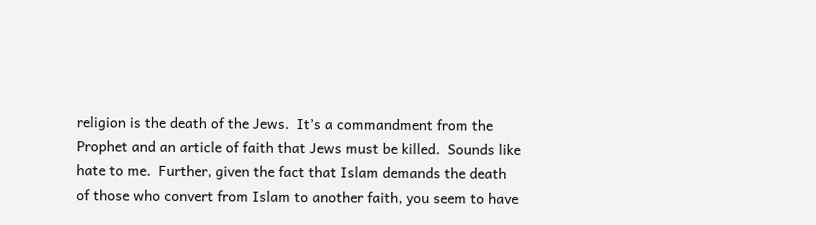religion is the death of the Jews.  It’s a commandment from the Prophet and an article of faith that Jews must be killed.  Sounds like hate to me.  Further, given the fact that Islam demands the death of those who convert from Islam to another faith, you seem to have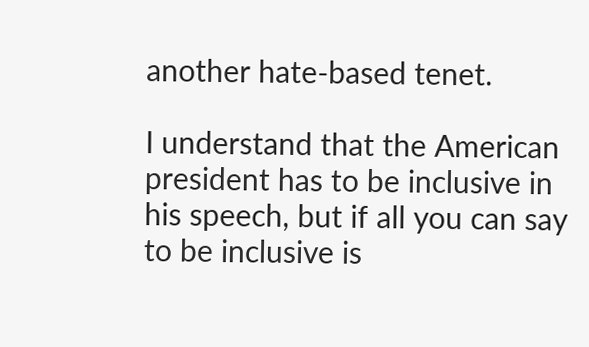another hate-based tenet.

I understand that the American president has to be inclusive in his speech, but if all you can say to be inclusive is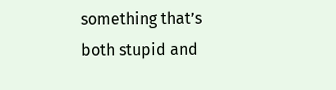something that’s both stupid and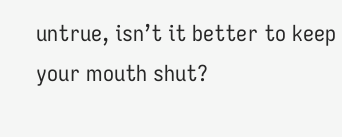untrue, isn’t it better to keep your mouth shut?